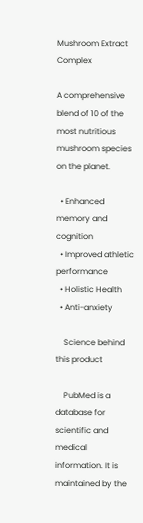Mushroom Extract Complex

A comprehensive blend of 10 of the most nutritious mushroom species on the planet.

  • Enhanced memory and cognition
  • Improved athletic performance
  • Holistic Health
  • Anti-anxiety

    Science behind this product

    PubMed is a database for scientific and medical information. It is maintained by the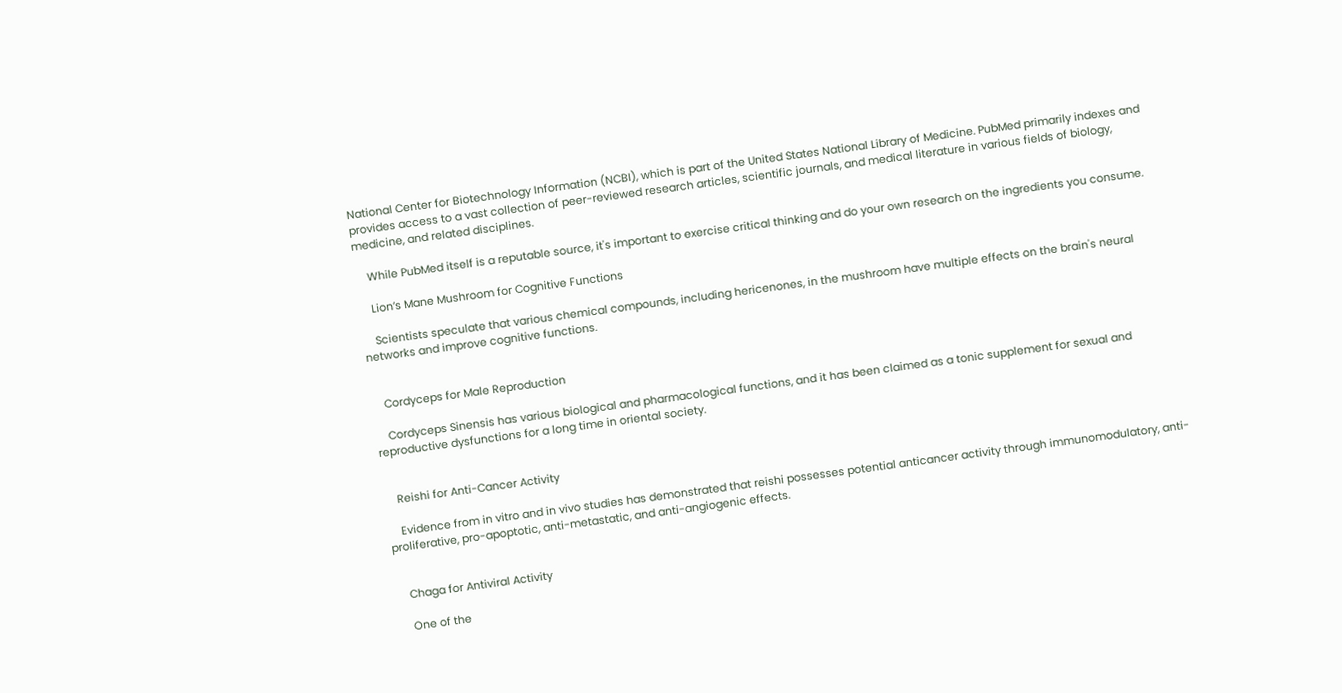National Center for Biotechnology Information (NCBI), which is part of the United States National Library of Medicine. PubMed primarily indexes and provides access to a vast collection of peer-reviewed research articles, scientific journals, and medical literature in various fields of biology, medicine, and related disciplines.

    While PubMed itself is a reputable source, it's important to exercise critical thinking and do your own research on the ingredients you consume.

    Lion’s Mane Mushroom for Cognitive Functions

    Scientists speculate that various chemical compounds, including hericenones, in the mushroom have multiple effects on the brain's neural networks and improve cognitive functions.


    Cordyceps for Male Reproduction

    Cordyceps Sinensis has various biological and pharmacological functions, and it has been claimed as a tonic supplement for sexual and reproductive dysfunctions for a long time in oriental society.


    Reishi for Anti-Cancer Activity

    Evidence from in vitro and in vivo studies has demonstrated that reishi possesses potential anticancer activity through immunomodulatory, anti-proliferative, pro-apoptotic, anti-metastatic, and anti-angiogenic effects.


    Chaga for Antiviral Activity

    One of the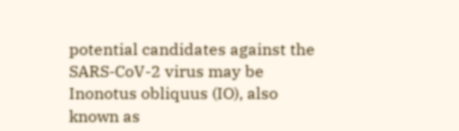potential candidates against the SARS-CoV-2 virus may be Inonotus obliquus (IO), also known as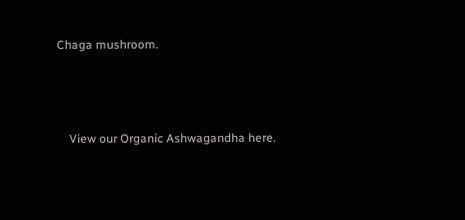Chaga mushroom.



    View our Organic Ashwagandha here.